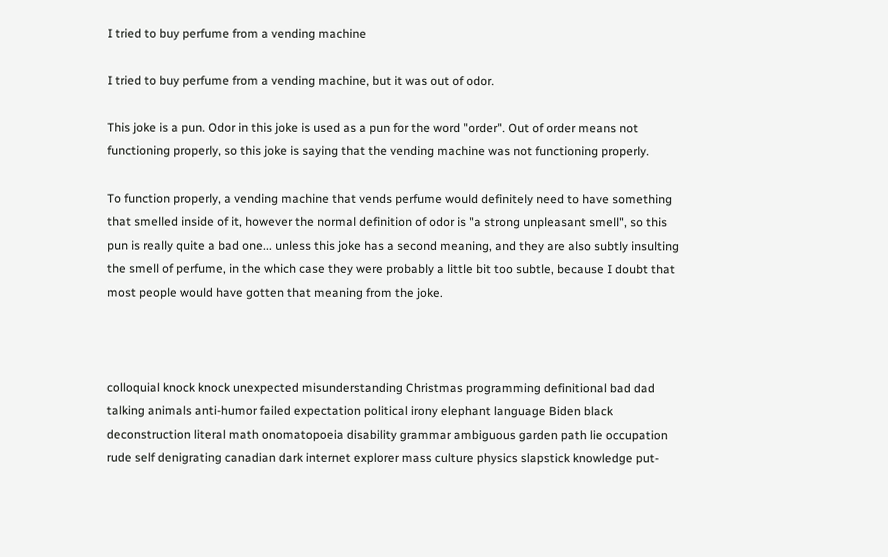I tried to buy perfume from a vending machine

I tried to buy perfume from a vending machine, but it was out of odor.

This joke is a pun. Odor in this joke is used as a pun for the word "order". Out of order means not functioning properly, so this joke is saying that the vending machine was not functioning properly.

To function properly, a vending machine that vends perfume would definitely need to have something that smelled inside of it, however the normal definition of odor is "a strong unpleasant smell", so this pun is really quite a bad one... unless this joke has a second meaning, and they are also subtly insulting the smell of perfume, in the which case they were probably a little bit too subtle, because I doubt that most people would have gotten that meaning from the joke.



colloquial knock knock unexpected misunderstanding Christmas programming definitional bad dad talking animals anti-humor failed expectation political irony elephant language Biden black deconstruction literal math onomatopoeia disability grammar ambiguous garden path lie occupation rude self denigrating canadian dark internet explorer mass culture physics slapstick knowledge put-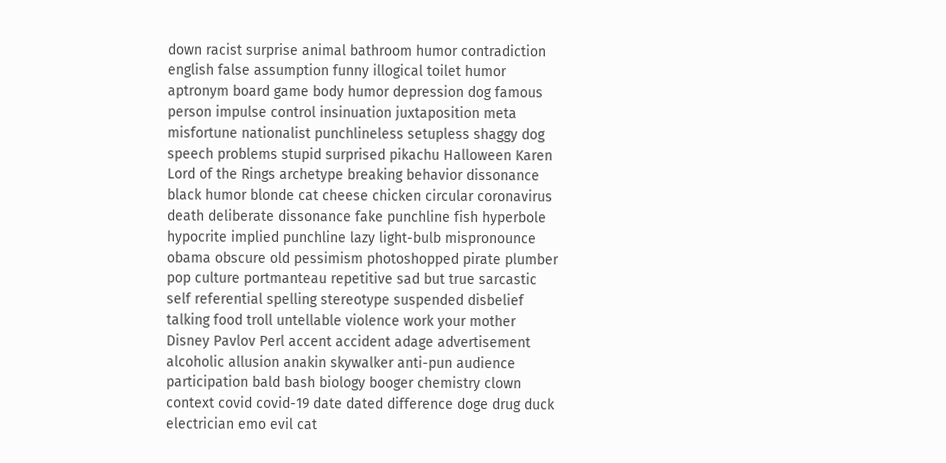down racist surprise animal bathroom humor contradiction english false assumption funny illogical toilet humor aptronym board game body humor depression dog famous person impulse control insinuation juxtaposition meta misfortune nationalist punchlineless setupless shaggy dog speech problems stupid surprised pikachu Halloween Karen Lord of the Rings archetype breaking behavior dissonance black humor blonde cat cheese chicken circular coronavirus death deliberate dissonance fake punchline fish hyperbole hypocrite implied punchline lazy light-bulb mispronounce obama obscure old pessimism photoshopped pirate plumber pop culture portmanteau repetitive sad but true sarcastic self referential spelling stereotype suspended disbelief talking food troll untellable violence work your mother Disney Pavlov Perl accent accident adage advertisement alcoholic allusion anakin skywalker anti-pun audience participation bald bash biology booger chemistry clown context covid covid-19 date dated difference doge drug duck electrician emo evil cat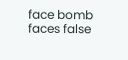face bomb faces false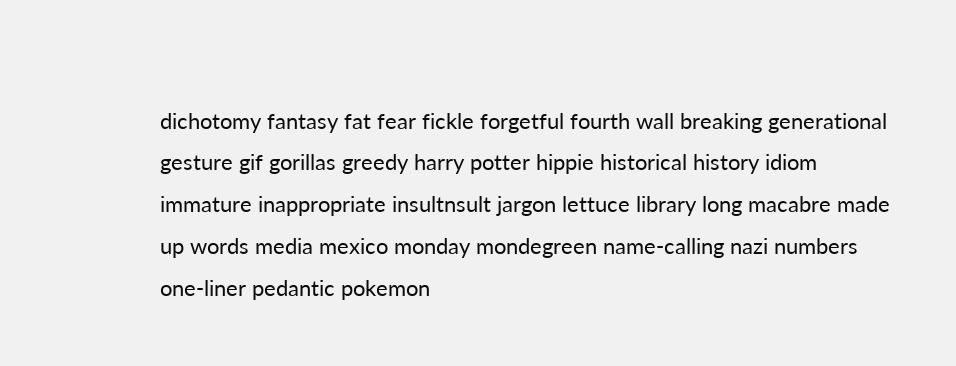dichotomy fantasy fat fear fickle forgetful fourth wall breaking generational gesture gif gorillas greedy harry potter hippie historical history idiom immature inappropriate insultnsult jargon lettuce library long macabre made up words media mexico monday mondegreen name-calling nazi numbers one-liner pedantic pokemon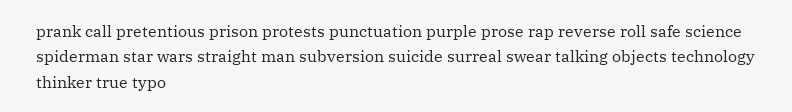prank call pretentious prison protests punctuation purple prose rap reverse roll safe science spiderman star wars straight man subversion suicide surreal swear talking objects technology thinker true typo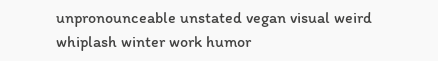unpronounceable unstated vegan visual weird whiplash winter work humor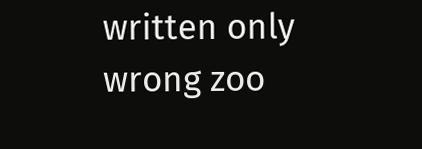written only wrong zoo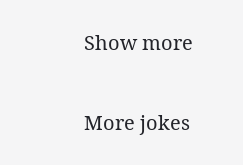Show more

More jokes